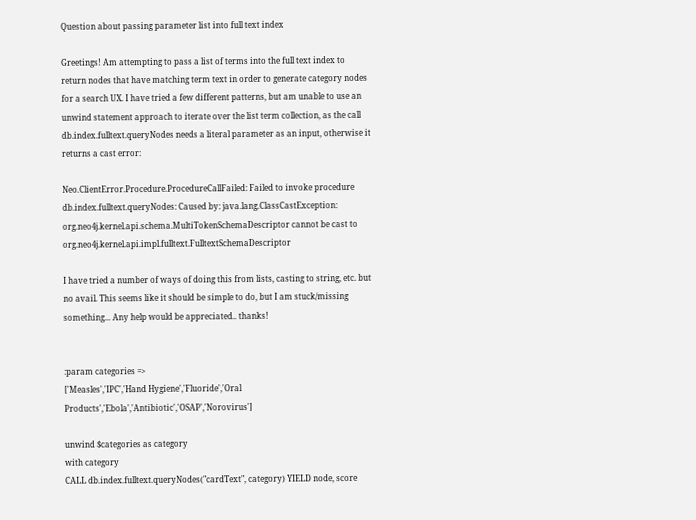Question about passing parameter list into full text index

Greetings! Am attempting to pass a list of terms into the full text index to return nodes that have matching term text in order to generate category nodes for a search UX. I have tried a few different patterns, but am unable to use an unwind statement approach to iterate over the list term collection, as the call db.index.fulltext.queryNodes needs a literal parameter as an input, otherwise it returns a cast error:

Neo.ClientError.Procedure.ProcedureCallFailed: Failed to invoke procedure db.index.fulltext.queryNodes: Caused by: java.lang.ClassCastException: org.neo4j.kernel.api.schema.MultiTokenSchemaDescriptor cannot be cast to org.neo4j.kernel.api.impl.fulltext.FulltextSchemaDescriptor

I have tried a number of ways of doing this from lists, casting to string, etc. but no avail. This seems like it should be simple to do, but I am stuck/missing something... Any help would be appreciated.. thanks!


:param categories =>
['Measles','IPC','Hand Hygiene','Fluoride','Oral Products','Ebola','Antibiotic','OSAP','Norovirus']

unwind $categories as category
with category
CALL db.index.fulltext.queryNodes("cardText", category) YIELD node, score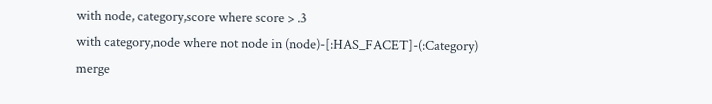with node, category,score where score > .3
with category,node where not node in (node)-[:HAS_FACET]-(:Category)
merge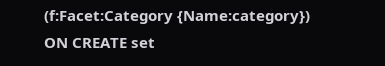(f:Facet:Category {Name:category})
ON CREATE set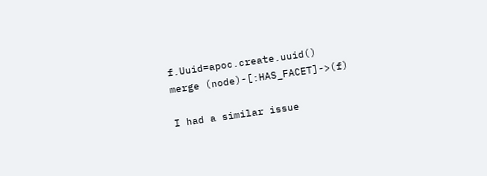f.Uuid=apoc.create.uuid()
merge (node)-[:HAS_FACET]->(f)

I had a similar issue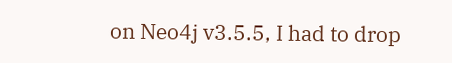on Neo4j v3.5.5, I had to drop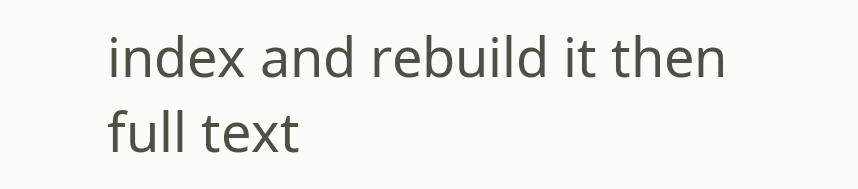index and rebuild it then full text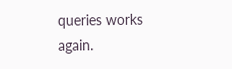queries works again.